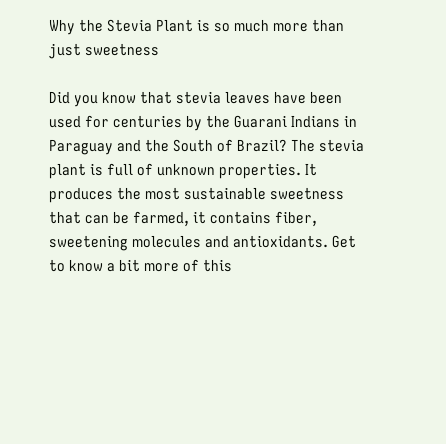Why the Stevia Plant is so much more than just sweetness

Did you know that stevia leaves have been used for centuries by the Guarani Indians in Paraguay and the South of Brazil? The stevia plant is full of unknown properties. It produces the most sustainable sweetness that can be farmed, it contains fiber, sweetening molecules and antioxidants. Get to know a bit more of this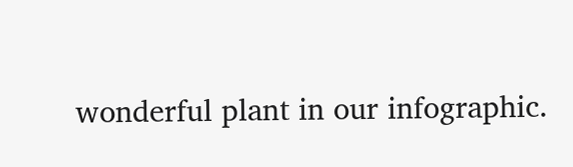wonderful plant in our infographic.